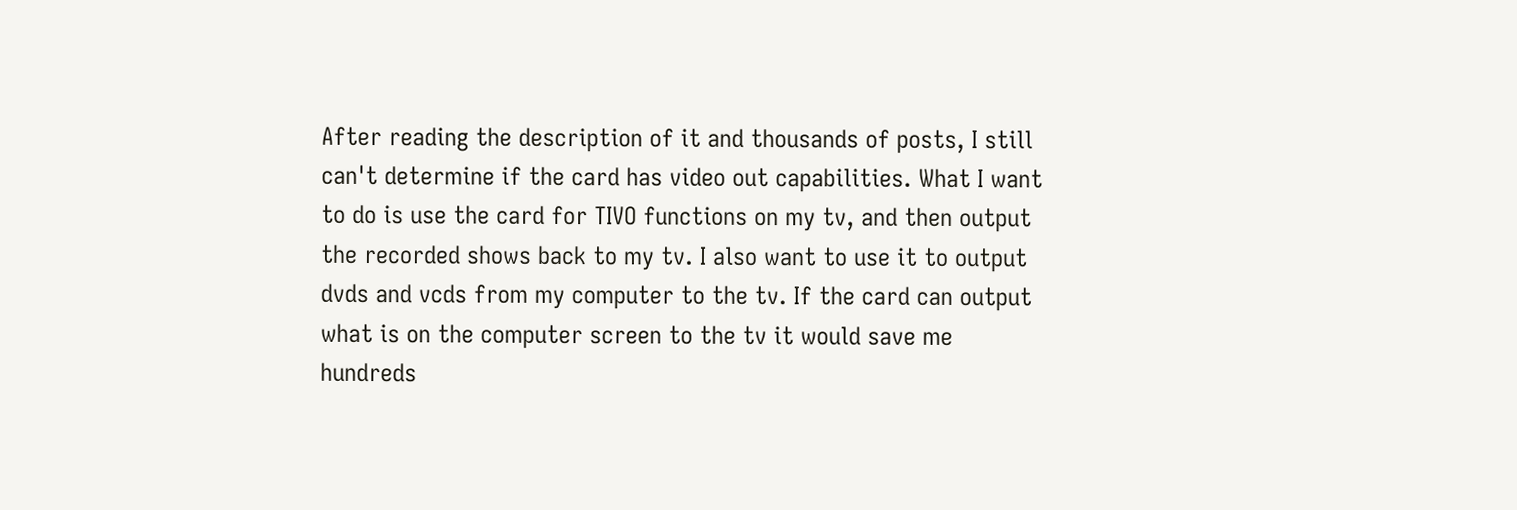After reading the description of it and thousands of posts, I still can't determine if the card has video out capabilities. What I want to do is use the card for TIVO functions on my tv, and then output the recorded shows back to my tv. I also want to use it to output dvds and vcds from my computer to the tv. If the card can output what is on the computer screen to the tv it would save me hundreds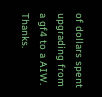of dollars spent upgrading from a gf4 to a AIW. Thanks.